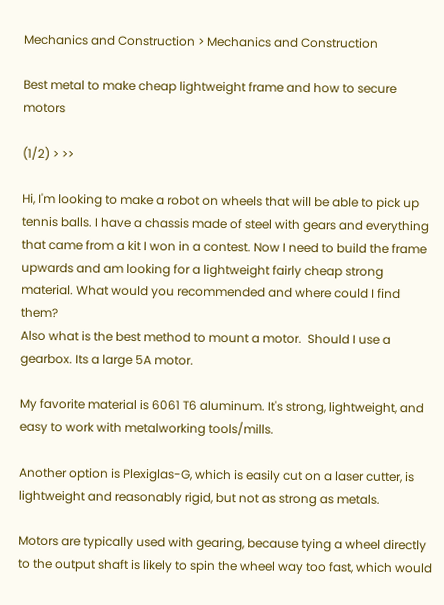Mechanics and Construction > Mechanics and Construction

Best metal to make cheap lightweight frame and how to secure motors

(1/2) > >>

Hi, I'm looking to make a robot on wheels that will be able to pick up tennis balls. I have a chassis made of steel with gears and everything that came from a kit I won in a contest. Now I need to build the frame upwards and am looking for a lightweight fairly cheap strong material. What would you recommended and where could I find them?
Also what is the best method to mount a motor.  Should I use a gearbox. Its a large 5A motor.

My favorite material is 6061 T6 aluminum. It's strong, lightweight, and easy to work with metalworking tools/mills.

Another option is Plexiglas-G, which is easily cut on a laser cutter, is lightweight and reasonably rigid, but not as strong as metals.

Motors are typically used with gearing, because tying a wheel directly to the output shaft is likely to spin the wheel way too fast, which would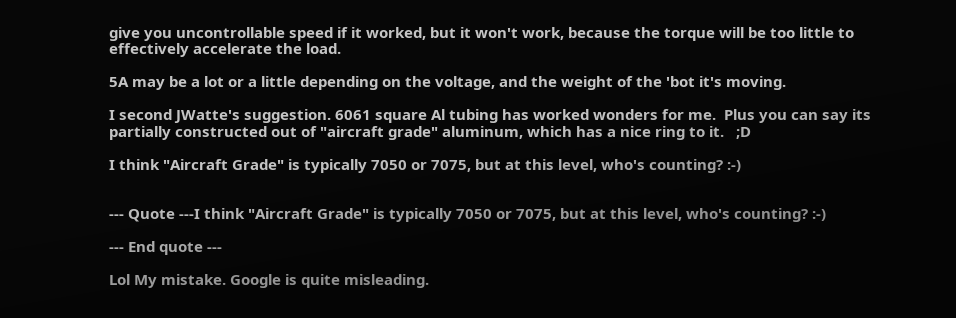give you uncontrollable speed if it worked, but it won't work, because the torque will be too little to effectively accelerate the load.

5A may be a lot or a little depending on the voltage, and the weight of the 'bot it's moving.

I second JWatte's suggestion. 6061 square Al tubing has worked wonders for me.  Plus you can say its partially constructed out of "aircraft grade" aluminum, which has a nice ring to it.   ;D

I think "Aircraft Grade" is typically 7050 or 7075, but at this level, who's counting? :-)


--- Quote ---I think "Aircraft Grade" is typically 7050 or 7075, but at this level, who's counting? :-)

--- End quote ---

Lol My mistake. Google is quite misleading.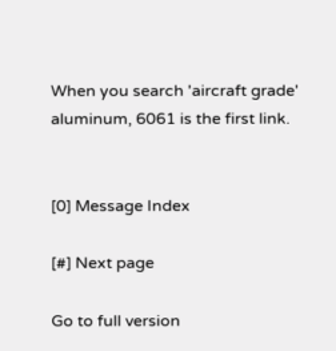When you search 'aircraft grade' aluminum, 6061 is the first link.


[0] Message Index

[#] Next page

Go to full version